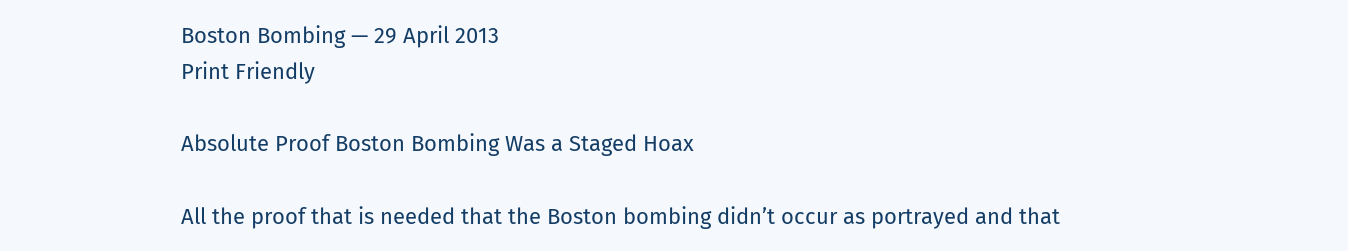Boston Bombing — 29 April 2013
Print Friendly

Absolute Proof Boston Bombing Was a Staged Hoax

All the proof that is needed that the Boston bombing didn’t occur as portrayed and that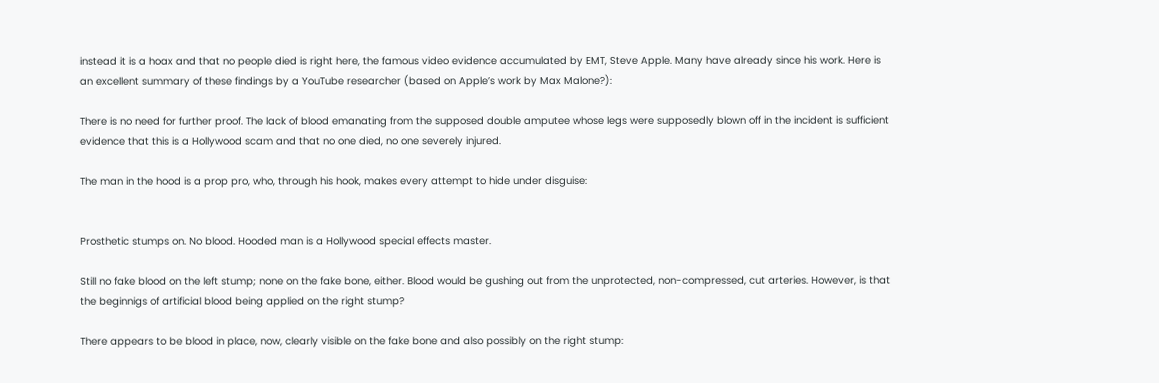instead it is a hoax and that no people died is right here, the famous video evidence accumulated by EMT, Steve Apple. Many have already since his work. Here is an excellent summary of these findings by a YouTube researcher (based on Apple’s work by Max Malone?):

There is no need for further proof. The lack of blood emanating from the supposed double amputee whose legs were supposedly blown off in the incident is sufficient evidence that this is a Hollywood scam and that no one died, no one severely injured.

The man in the hood is a prop pro, who, through his hook, makes every attempt to hide under disguise:


Prosthetic stumps on. No blood. Hooded man is a Hollywood special effects master.

Still no fake blood on the left stump; none on the fake bone, either. Blood would be gushing out from the unprotected, non-compressed, cut arteries. However, is that the beginnigs of artificial blood being applied on the right stump?

There appears to be blood in place, now, clearly visible on the fake bone and also possibly on the right stump: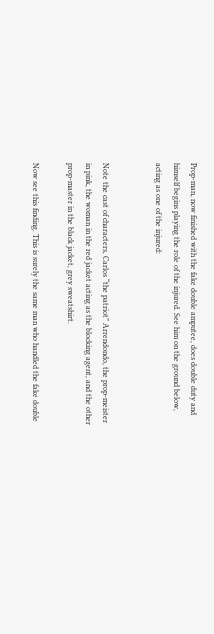Prop-man, now finished with the fake double amputee, does double duty and himself begins playing the role of the injured. See him on the ground below, acting as one of the injured:


Note the cast of characters, Carlos “the patriot” Arrendondo, the prop-meister in pink, the woman in the red jacket acting as the blocking agent, and the other prop-master in the black jacket, grey sweatshirt.

Now see this finding. This is surely the same man who handled the fake double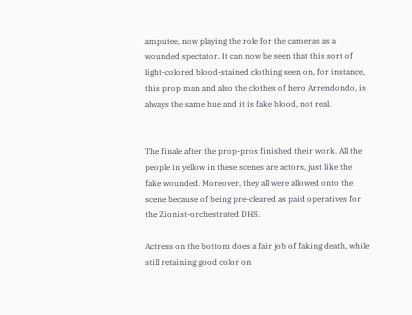amputee, now playing the role for the cameras as a wounded spectator. It can now be seen that this sort of light-colored blood-stained clothing seen on, for instance, this prop man and also the clothes of hero Arrendondo, is always the same hue and it is fake blood, not real.


The finale after the prop-pros finished their work. All the people in yellow in these scenes are actors, just like the fake wounded. Moreover, they all were allowed onto the scene because of being pre-cleared as paid operatives for the Zionist-orchestrated DHS.

Actress on the bottom does a fair job of faking death, while still retaining good color on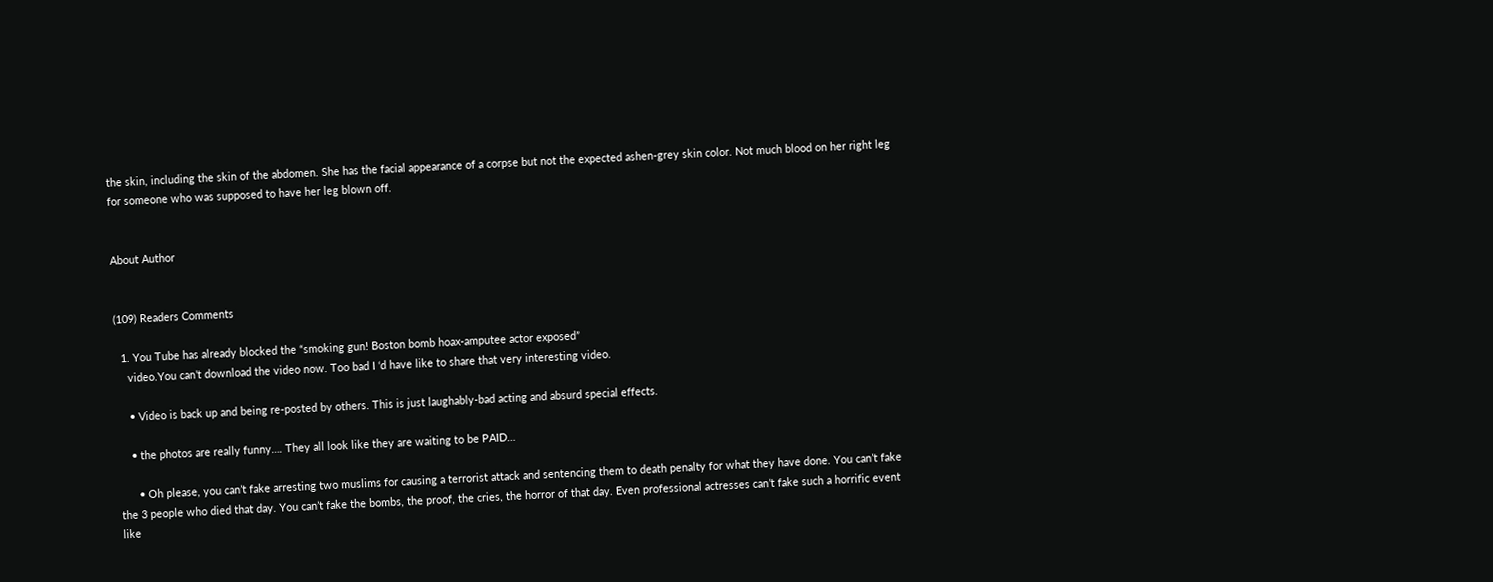the skin, including the skin of the abdomen. She has the facial appearance of a corpse but not the expected ashen-grey skin color. Not much blood on her right leg for someone who was supposed to have her leg blown off.


About Author


(109) Readers Comments

  1. You Tube has already blocked the “smoking gun! Boston bomb hoax-amputee actor exposed”
    video.You can’t download the video now. Too bad I ‘d have like to share that very interesting video.

    • Video is back up and being re-posted by others. This is just laughably-bad acting and absurd special effects.

    • the photos are really funny…. They all look like they are waiting to be PAID…

      • Oh please, you can’t fake arresting two muslims for causing a terrorist attack and sentencing them to death penalty for what they have done. You can’t fake the 3 people who died that day. You can’t fake the bombs, the proof, the cries, the horror of that day. Even professional actresses can’t fake such a horrific event like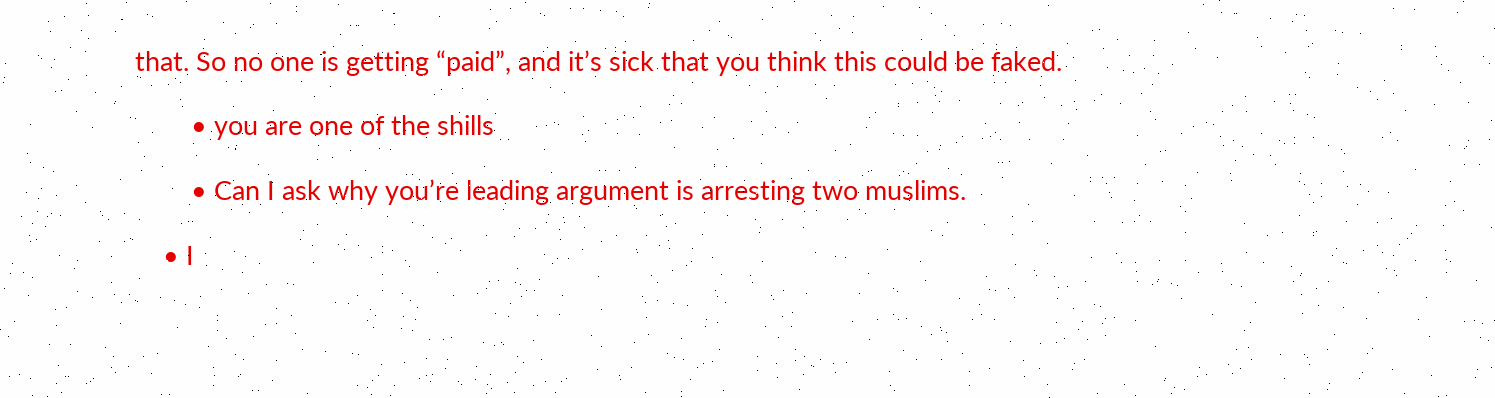that. So no one is getting “paid”, and it’s sick that you think this could be faked.

        • you are one of the shills

        • Can I ask why you’re leading argument is arresting two muslims.

    • I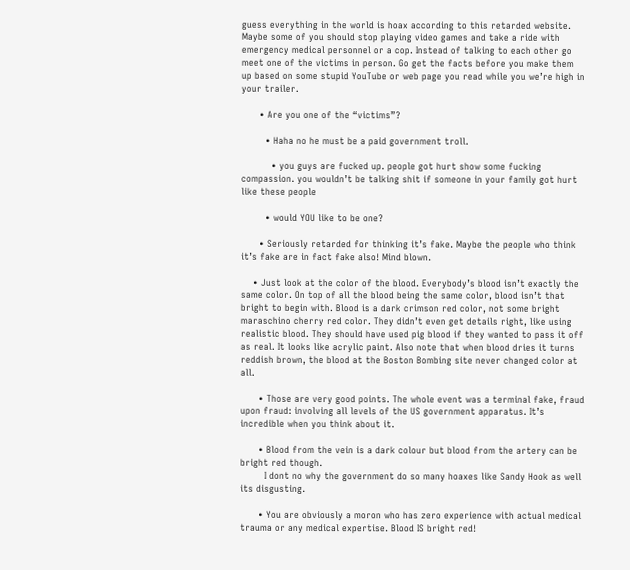guess everything in the world is hoax according to this retarded website. Maybe some of you should stop playing video games and take a ride with emergency medical personnel or a cop. Instead of talking to each other go meet one of the victims in person. Go get the facts before you make them up based on some stupid YouTube or web page you read while you we’re high in your trailer.

      • Are you one of the “victims”?

        • Haha no he must be a paid government troll.

          • you guys are fucked up. people got hurt show some fucking compassion. you wouldn’t be talking shit if someone in your family got hurt like these people

        • would YOU like to be one?

      • Seriously retarded for thinking it’s fake. Maybe the people who think it’s fake are in fact fake also! Mind blown.

    • Just look at the color of the blood. Everybody’s blood isn’t exactly the same color. On top of all the blood being the same color, blood isn’t that bright to begin with. Blood is a dark crimson red color, not some bright maraschino cherry red color. They didn’t even get details right, like using realistic blood. They should have used pig blood if they wanted to pass it off as real. It looks like acrylic paint. Also note that when blood dries it turns reddish brown, the blood at the Boston Bombing site never changed color at all.

      • Those are very good points. The whole event was a terminal fake, fraud upon fraud: involving all levels of the US government apparatus. It’s incredible when you think about it.

      • Blood from the vein is a dark colour but blood from the artery can be bright red though.
        I dont no why the government do so many hoaxes like Sandy Hook as well its disgusting.

      • You are obviously a moron who has zero experience with actual medical trauma or any medical expertise. Blood IS bright red!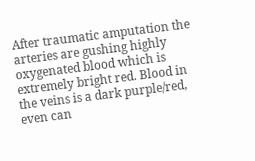After traumatic amputation the arteries are gushing highly oxygenated blood which is extremely bright red. Blood in the veins is a dark purple/red, even can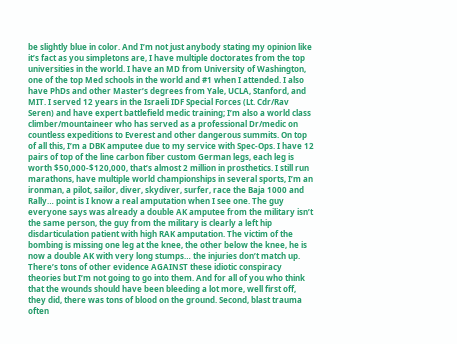be slightly blue in color. And I’m not just anybody stating my opinion like it’s fact as you simpletons are, I have multiple doctorates from the top universities in the world. I have an MD from University of Washington, one of the top Med schools in the world and #1 when I attended. I also have PhDs and other Master’s degrees from Yale, UCLA, Stanford, and MIT. I served 12 years in the Israeli IDF Special Forces (Lt. Cdr/Rav Seren) and have expert battlefield medic training; I’m also a world class climber/mountaineer who has served as a professional Dr/medic on countless expeditions to Everest and other dangerous summits. On top of all this, I’m a DBK amputee due to my service with Spec-Ops. I have 12 pairs of top of the line carbon fiber custom German legs, each leg is worth $50,000-$120,000, that’s almost 2 million in prosthetics. I still run marathons, have multiple world championships in several sports, I’m an ironman, a pilot, sailor, diver, skydiver, surfer, race the Baja 1000 and Rally… point is I know a real amputation when I see one. The guy everyone says was already a double AK amputee from the military isn’t the same person, the guy from the military is clearly a left hip disdarticulation patient with high RAK amputation. The victim of the bombing is missing one leg at the knee, the other below the knee, he is now a double AK with very long stumps… the injuries don’t match up. There’s tons of other evidence AGAINST these idiotic conspiracy theories but I’m not going to go into them. And for all of you who think that the wounds should have been bleeding a lot more, well first off, they did, there was tons of blood on the ground. Second, blast trauma often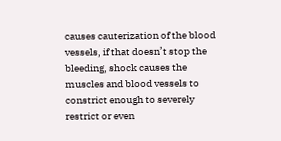causes cauterization of the blood vessels, if that doesn’t stop the bleeding, shock causes the muscles and blood vessels to constrict enough to severely restrict or even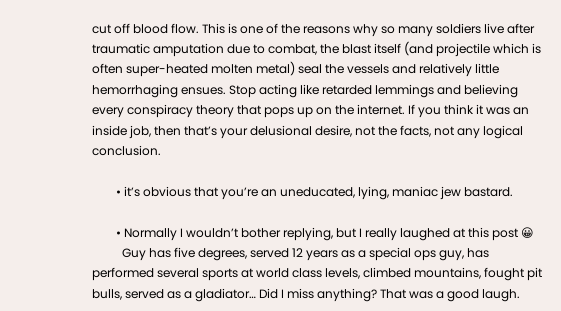cut off blood flow. This is one of the reasons why so many soldiers live after traumatic amputation due to combat, the blast itself (and projectile which is often super-heated molten metal) seal the vessels and relatively little hemorrhaging ensues. Stop acting like retarded lemmings and believing every conspiracy theory that pops up on the internet. If you think it was an inside job, then that’s your delusional desire, not the facts, not any logical conclusion.

        • it’s obvious that you’re an uneducated, lying, maniac jew bastard.

        • Normally I wouldn’t bother replying, but I really laughed at this post 😀
          Guy has five degrees, served 12 years as a special ops guy, has performed several sports at world class levels, climbed mountains, fought pit bulls, served as a gladiator… Did I miss anything? That was a good laugh.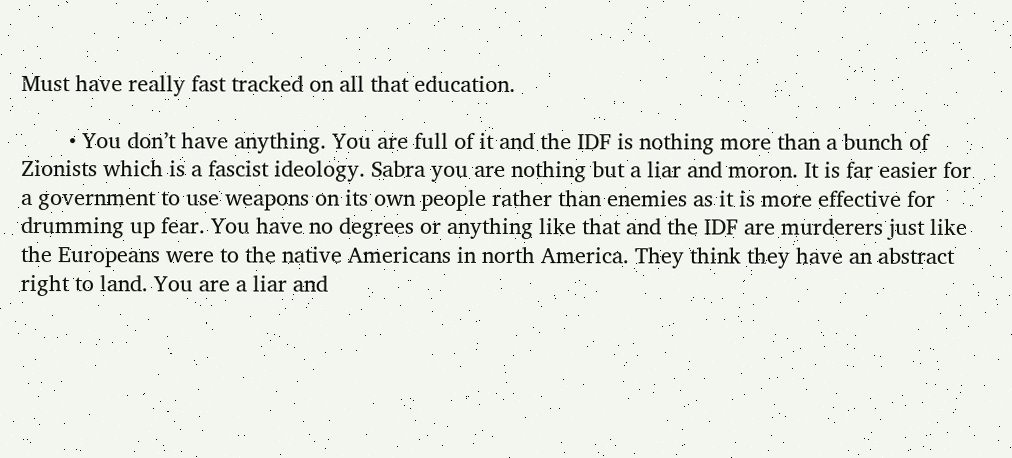Must have really fast tracked on all that education.

        • You don’t have anything. You are full of it and the IDF is nothing more than a bunch of Zionists which is a fascist ideology. Sabra you are nothing but a liar and moron. It is far easier for a government to use weapons on its own people rather than enemies as it is more effective for drumming up fear. You have no degrees or anything like that and the IDF are murderers just like the Europeans were to the native Americans in north America. They think they have an abstract right to land. You are a liar and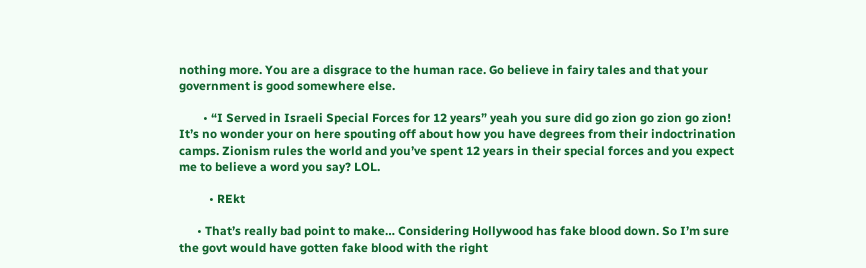nothing more. You are a disgrace to the human race. Go believe in fairy tales and that your government is good somewhere else.

        • “I Served in Israeli Special Forces for 12 years” yeah you sure did go zion go zion go zion! It’s no wonder your on here spouting off about how you have degrees from their indoctrination camps. Zionism rules the world and you’ve spent 12 years in their special forces and you expect me to believe a word you say? LOL.

          • REkt

      • That’s really bad point to make… Considering Hollywood has fake blood down. So I’m sure the govt would have gotten fake blood with the right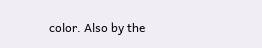color. Also by the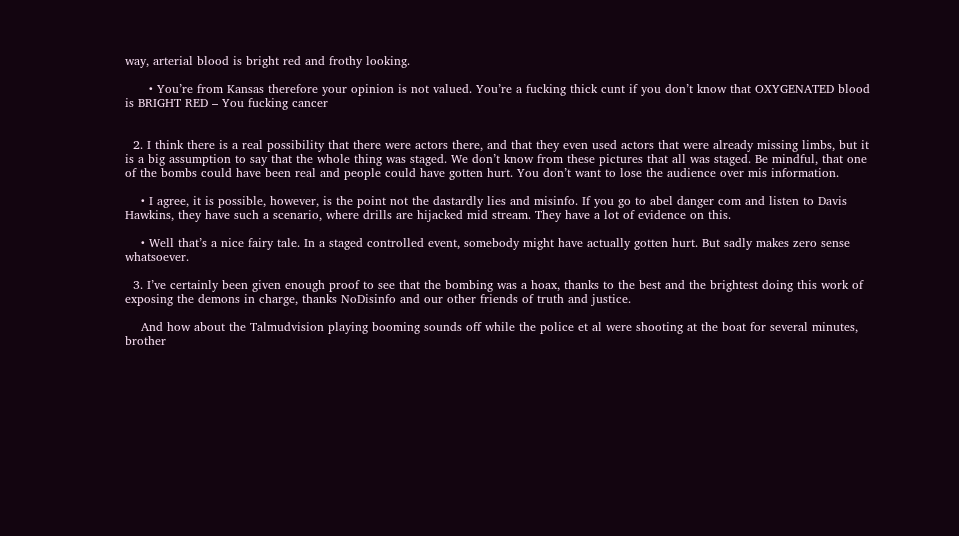way, arterial blood is bright red and frothy looking.

      • You’re from Kansas therefore your opinion is not valued. You’re a fucking thick cunt if you don’t know that OXYGENATED blood is BRIGHT RED – You fucking cancer


  2. I think there is a real possibility that there were actors there, and that they even used actors that were already missing limbs, but it is a big assumption to say that the whole thing was staged. We don’t know from these pictures that all was staged. Be mindful, that one of the bombs could have been real and people could have gotten hurt. You don’t want to lose the audience over mis information.

    • I agree, it is possible, however, is the point not the dastardly lies and misinfo. If you go to abel danger com and listen to Davis Hawkins, they have such a scenario, where drills are hijacked mid stream. They have a lot of evidence on this.

    • Well that’s a nice fairy tale. In a staged controlled event, somebody might have actually gotten hurt. But sadly makes zero sense whatsoever.

  3. I’ve certainly been given enough proof to see that the bombing was a hoax, thanks to the best and the brightest doing this work of exposing the demons in charge, thanks NoDisinfo and our other friends of truth and justice.

    And how about the Talmudvision playing booming sounds off while the police et al were shooting at the boat for several minutes, brother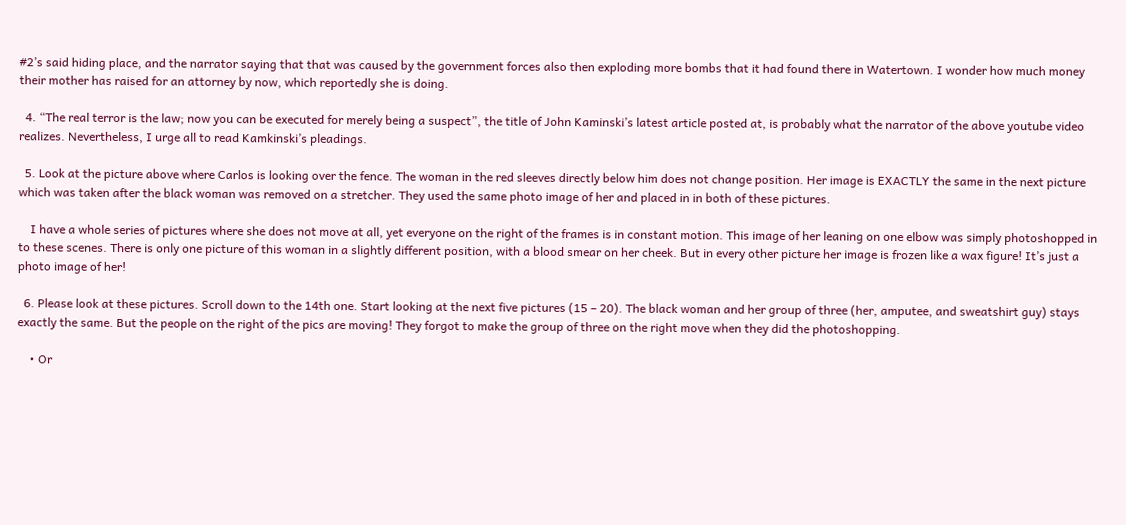#2’s said hiding place, and the narrator saying that that was caused by the government forces also then exploding more bombs that it had found there in Watertown. I wonder how much money their mother has raised for an attorney by now, which reportedly she is doing.

  4. “The real terror is the law; now you can be executed for merely being a suspect”, the title of John Kaminski’s latest article posted at, is probably what the narrator of the above youtube video realizes. Nevertheless, I urge all to read Kamkinski’s pleadings.

  5. Look at the picture above where Carlos is looking over the fence. The woman in the red sleeves directly below him does not change position. Her image is EXACTLY the same in the next picture which was taken after the black woman was removed on a stretcher. They used the same photo image of her and placed in in both of these pictures.

    I have a whole series of pictures where she does not move at all, yet everyone on the right of the frames is in constant motion. This image of her leaning on one elbow was simply photoshopped in to these scenes. There is only one picture of this woman in a slightly different position, with a blood smear on her cheek. But in every other picture her image is frozen like a wax figure! It’s just a photo image of her!

  6. Please look at these pictures. Scroll down to the 14th one. Start looking at the next five pictures (15 – 20). The black woman and her group of three (her, amputee, and sweatshirt guy) stays exactly the same. But the people on the right of the pics are moving! They forgot to make the group of three on the right move when they did the photoshopping.

    • Or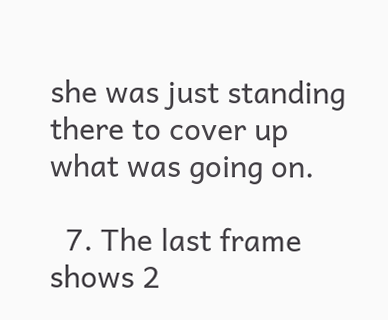she was just standing there to cover up what was going on.

  7. The last frame shows 2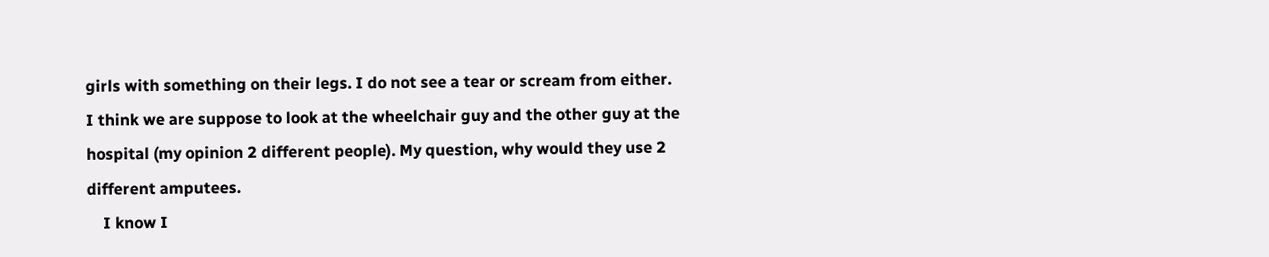girls with something on their legs. I do not see a tear or scream from either. I think we are suppose to look at the wheelchair guy and the other guy at the hospital (my opinion 2 different people). My question, why would they use 2 different amputees.
    I know I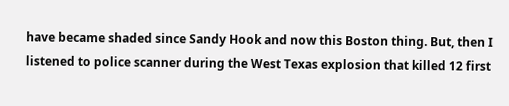have became shaded since Sandy Hook and now this Boston thing. But, then I listened to police scanner during the West Texas explosion that killed 12 first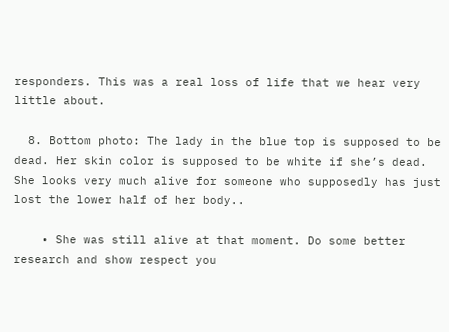responders. This was a real loss of life that we hear very little about.

  8. Bottom photo: The lady in the blue top is supposed to be dead. Her skin color is supposed to be white if she’s dead. She looks very much alive for someone who supposedly has just lost the lower half of her body..

    • She was still alive at that moment. Do some better research and show respect you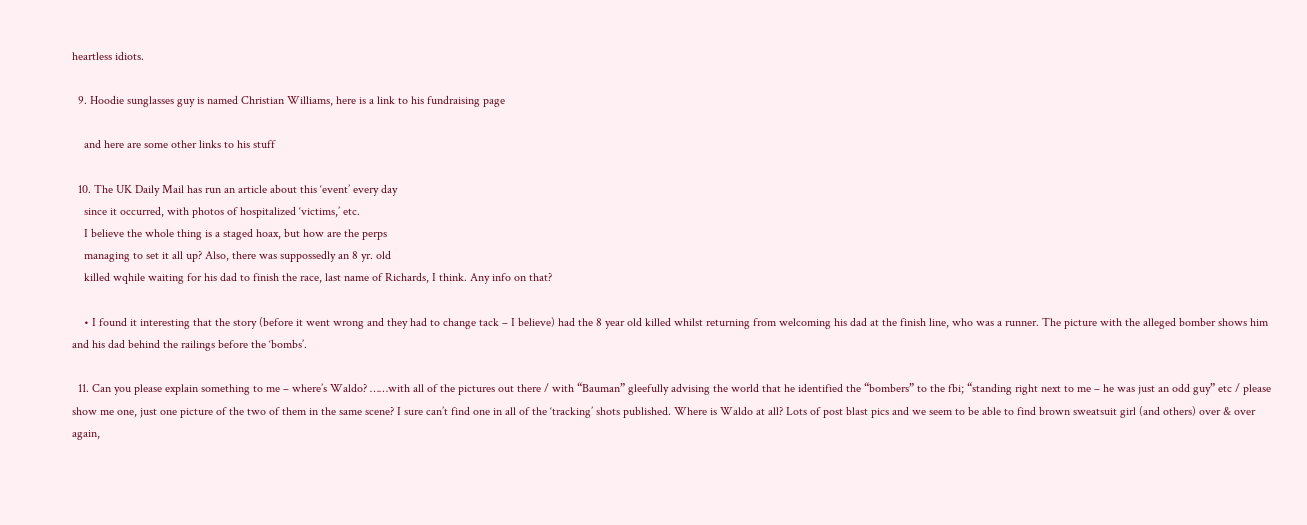heartless idiots.

  9. Hoodie sunglasses guy is named Christian Williams, here is a link to his fundraising page

    and here are some other links to his stuff

  10. The UK Daily Mail has run an article about this ‘event’ every day
    since it occurred, with photos of hospitalized ‘victims,’ etc.
    I believe the whole thing is a staged hoax, but how are the perps
    managing to set it all up? Also, there was suppossedly an 8 yr. old
    killed wqhile waiting for his dad to finish the race, last name of Richards, I think. Any info on that?

    • I found it interesting that the story (before it went wrong and they had to change tack – I believe) had the 8 year old killed whilst returning from welcoming his dad at the finish line, who was a runner. The picture with the alleged bomber shows him and his dad behind the railings before the ‘bombs’.

  11. Can you please explain something to me – where’s Waldo? ……with all of the pictures out there / with “Bauman” gleefully advising the world that he identified the “bombers” to the fbi; “standing right next to me – he was just an odd guy” etc / please show me one, just one picture of the two of them in the same scene? I sure can’t find one in all of the ‘tracking’ shots published. Where is Waldo at all? Lots of post blast pics and we seem to be able to find brown sweatsuit girl (and others) over & over again,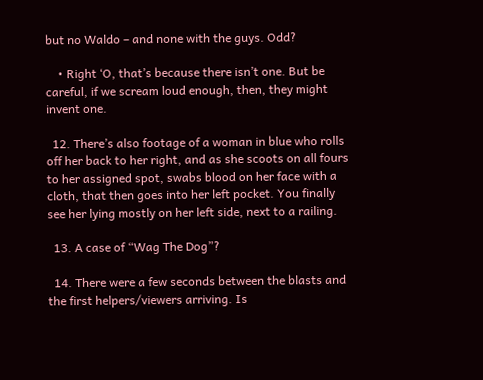but no Waldo – and none with the guys. Odd?

    • Right ‘O, that’s because there isn’t one. But be careful, if we scream loud enough, then, they might invent one.

  12. There’s also footage of a woman in blue who rolls off her back to her right, and as she scoots on all fours to her assigned spot, swabs blood on her face with a cloth, that then goes into her left pocket. You finally see her lying mostly on her left side, next to a railing.

  13. A case of “Wag The Dog”?

  14. There were a few seconds between the blasts and the first helpers/viewers arriving. Is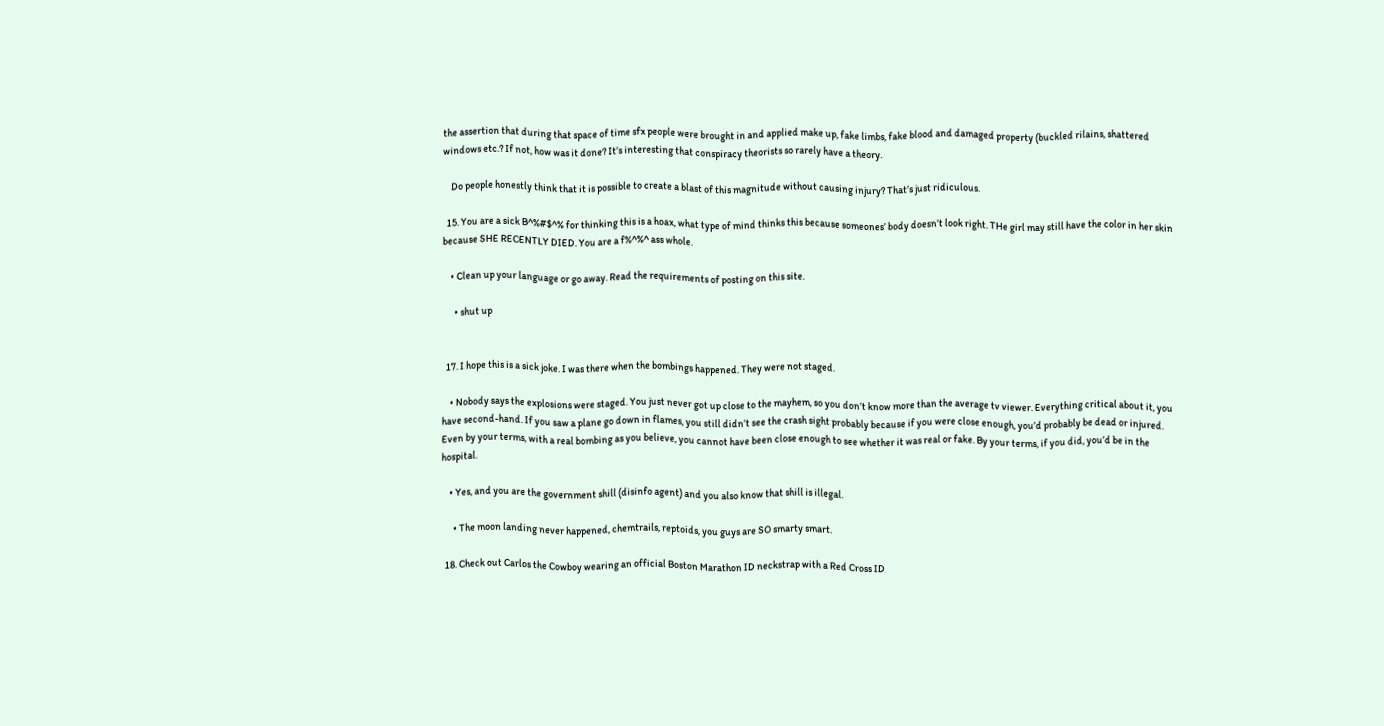the assertion that during that space of time sfx people were brought in and applied make up, fake limbs, fake blood and damaged property (buckled rilains, shattered windows etc.? If not, how was it done? It’s interesting that conspiracy theorists so rarely have a theory.

    Do people honestly think that it is possible to create a blast of this magnitude without causing injury? That’s just ridiculous.

  15. You are a sick B^%#$^% for thinking this is a hoax, what type of mind thinks this because someones’ body doesn’t look right. THe girl may still have the color in her skin because SHE RECENTLY DIED. You are a f%^%^ ass whole.

    • Clean up your language or go away. Read the requirements of posting on this site.

      • shut up


  17. I hope this is a sick joke. I was there when the bombings happened. They were not staged.

    • Nobody says the explosions were staged. You just never got up close to the mayhem, so you don’t know more than the average tv viewer. Everything critical about it, you have second-hand. If you saw a plane go down in flames, you still didn’t see the crash sight probably because if you were close enough, you’d probably be dead or injured. Even by your terms, with a real bombing as you believe, you cannot have been close enough to see whether it was real or fake. By your terms, if you did, you’d be in the hospital.

    • Yes, and you are the government shill (disinfo agent) and you also know that shill is illegal.

      • The moon landing never happened, chemtrails, reptoids, you guys are SO smarty smart.

  18. Check out Carlos the Cowboy wearing an official Boston Marathon ID neckstrap with a Red Cross ID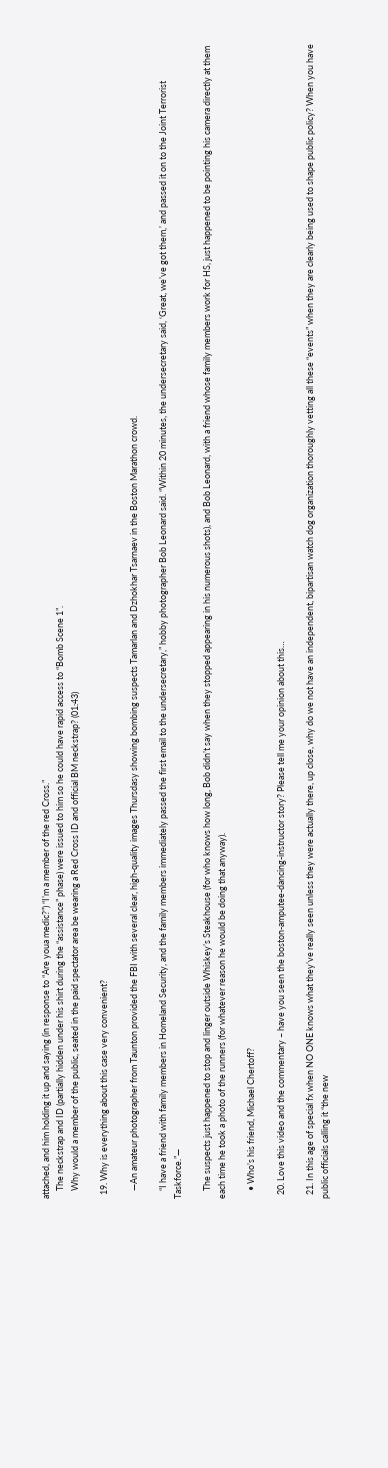attached, and him holding it up and saying (in response to “Are youa medic?”) “I’m a member of the red Cross.”
    The neckstrap and ID (partially hidden under his shirt during the “assistance” phase) were issued to him so he could have rapid access to “Bomb Scene 1”.
    Why would a member of the public, seated in the paid spectator area be wearing a Red Cross ID and official BM neckstrap? (01:43)

  19. Why is everything about this case very convenient?

    —An amateur photographer from Taunton provided the FBI with several clear, high-quality images Thursdasy showing bombing suspects Tamarlan and Dzhokhar Tsarnaev in the Boston Marathon crowd.

    “I have a friend with family members in Homeland Security, and the family members immediately passed the first email to the undersecretary,” hobby photographer Bob Leonard said. “Within 20 minutes, the undersecretary said, ‘Great, we’ve got them,’ and passed it on to the Joint Terrorist Taskforce.”—

    The suspects just happened to stop and linger outside Whiskey’s Steakhouse (for who knows how long, Bob didn’t say when they stopped appearing in his numerous shots), and Bob Leonard, with a friend whose family members work for HS, just happened to be pointing his camera directly at them each time he took a photo of the runners (for whatever reason he would be doing that anyway).

    • Who’s his friend, Michael Chertoff?

  20. Love this video and the commentary – have you seen the boston-amputee-dancing-instructor story? Please tell me your opinion about this…

  21. In this age of special fx when NO ONE knows what they’ve really seen unless they were actually there, up close, why do we not have an independent, bipartisan watch dog organization thoroughly vetting all these “events” when they are clearly being used to shape public policy? When you have public officials calling it “the new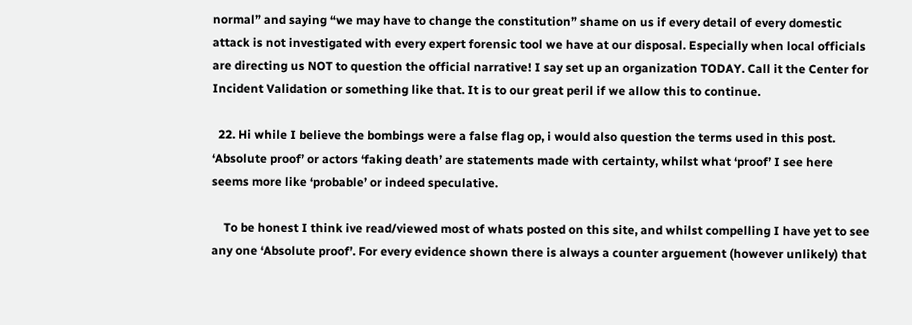normal” and saying “we may have to change the constitution” shame on us if every detail of every domestic attack is not investigated with every expert forensic tool we have at our disposal. Especially when local officials are directing us NOT to question the official narrative! I say set up an organization TODAY. Call it the Center for Incident Validation or something like that. It is to our great peril if we allow this to continue.

  22. Hi while I believe the bombings were a false flag op, i would also question the terms used in this post. ‘Absolute proof’ or actors ‘faking death’ are statements made with certainty, whilst what ‘proof’ I see here seems more like ‘probable’ or indeed speculative.

    To be honest I think ive read/viewed most of whats posted on this site, and whilst compelling I have yet to see any one ‘Absolute proof’. For every evidence shown there is always a counter arguement (however unlikely) that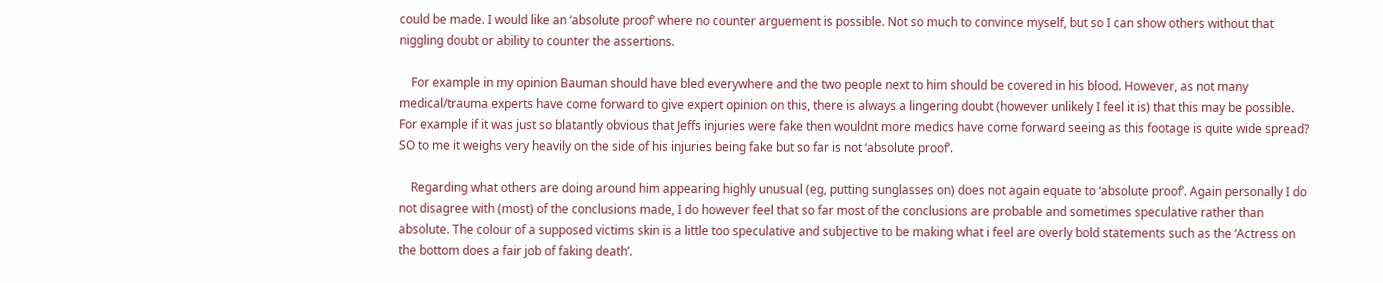could be made. I would like an ‘absolute proof’ where no counter arguement is possible. Not so much to convince myself, but so I can show others without that niggling doubt or ability to counter the assertions.

    For example in my opinion Bauman should have bled everywhere and the two people next to him should be covered in his blood. However, as not many medical/trauma experts have come forward to give expert opinion on this, there is always a lingering doubt (however unlikely I feel it is) that this may be possible. For example if it was just so blatantly obvious that Jeffs injuries were fake then wouldnt more medics have come forward seeing as this footage is quite wide spread? SO to me it weighs very heavily on the side of his injuries being fake but so far is not ‘absolute proof’.

    Regarding what others are doing around him appearing highly unusual (eg, putting sunglasses on) does not again equate to ‘absolute proof’. Again personally I do not disagree with (most) of the conclusions made, I do however feel that so far most of the conclusions are probable and sometimes speculative rather than absolute. The colour of a supposed victims skin is a little too speculative and subjective to be making what i feel are overly bold statements such as the ‘Actress on the bottom does a fair job of faking death’.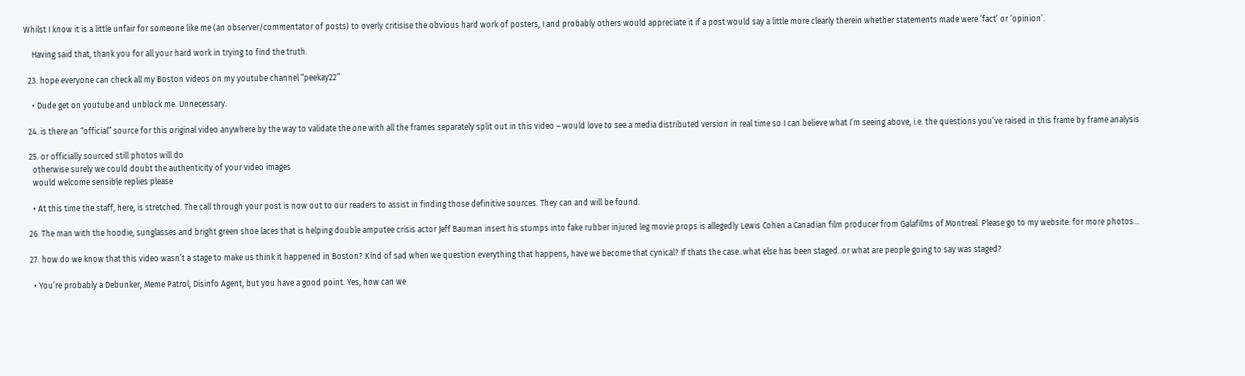Whilst I know it is a little unfair for someone like me (an observer/commentator of posts) to overly critisise the obvious hard work of posters, I and probably others would appreciate it if a post would say a little more clearly therein whether statements made were ‘fact’ or ‘opinion’.

    Having said that, thank you for all your hard work in trying to find the truth.

  23. hope everyone can check all my Boston videos on my youtube channel “peekay22”

    • Dude get on youtube and unblock me. Unnecessary.

  24. is there an “official” source for this original video anywhere by the way to validate the one with all the frames separately split out in this video – would love to see a media distributed version in real time so I can believe what I’m seeing above, i.e. the questions you’ve raised in this frame by frame analysis

  25. or officially sourced still photos will do
    otherwise surely we could doubt the authenticity of your video images
    would welcome sensible replies please

    • At this time the staff, here, is stretched. The call through your post is now out to our readers to assist in finding those definitive sources. They can and will be found.

  26. The man with the hoodie, sunglasses and bright green shoe laces that is helping double amputee crisis actor Jeff Bauman insert his stumps into fake rubber injured leg movie props is allegedly Lewis Cohen a Canadian film producer from Galafilms of Montreal. Please go to my website: for more photos…

  27. how do we know that this video wasn’t a stage to make us think it happened in Boston? Kind of sad when we question everything that happens, have we become that cynical? If thats the case..what else has been staged..or what are people going to say was staged?

    • You’re probably a Debunker, Meme Patrol, Disinfo Agent, but you have a good point. Yes, how can we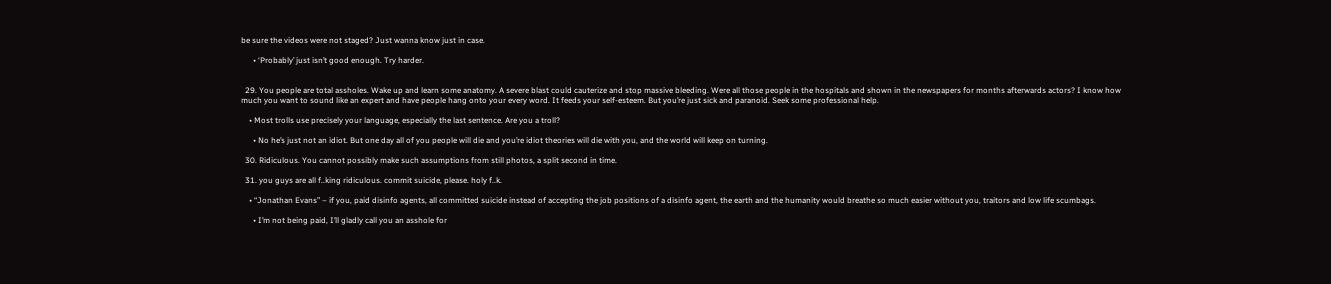be sure the videos were not staged? Just wanna know just in case.

      • ‘Probably’ just isn’t good enough. Try harder.


  29. You people are total assholes. Wake up and learn some anatomy. A severe blast could cauterize and stop massive bleeding. Were all those people in the hospitals and shown in the newspapers for months afterwards actors? I know how much you want to sound like an expert and have people hang onto your every word. It feeds your self-esteem. But you’re just sick and paranoid. Seek some professional help.

    • Most trolls use precisely your language, especially the last sentence. Are you a troll?

      • No he’s just not an idiot. But one day all of you people will die and you’re idiot theories will die with you, and the world will keep on turning.

  30. Ridiculous. You cannot possibly make such assumptions from still photos, a split second in time.

  31. you guys are all f..king ridiculous. commit suicide, please. holy f..k.

    • “Jonathan Evans” – if you, paid disinfo agents, all committed suicide instead of accepting the job positions of a disinfo agent, the earth and the humanity would breathe so much easier without you, traitors and low life scumbags.

      • I’m not being paid, I’ll gladly call you an asshole for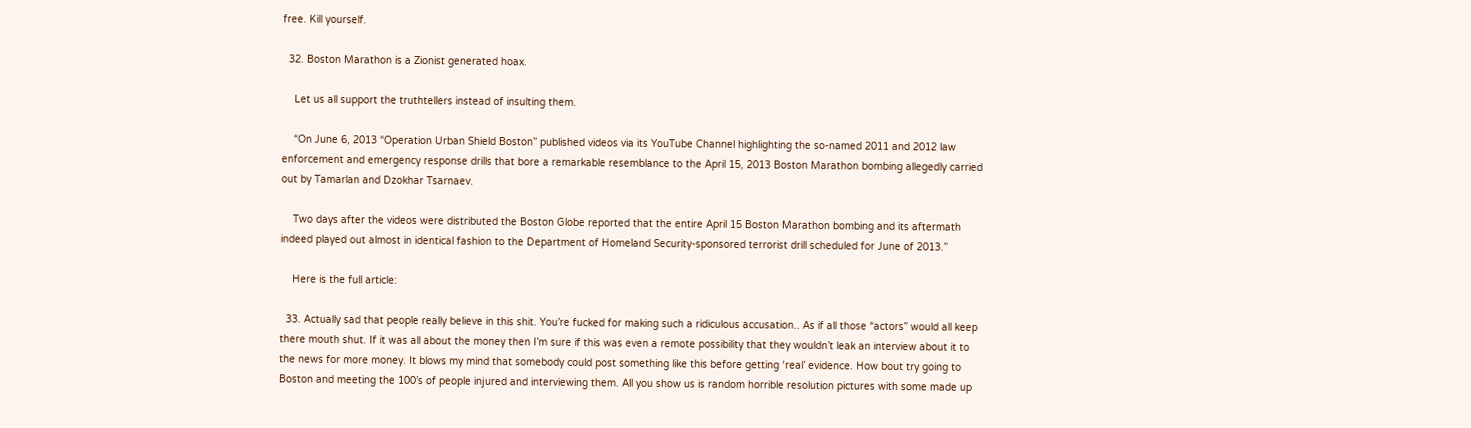free. Kill yourself.

  32. Boston Marathon is a Zionist generated hoax.

    Let us all support the truthtellers instead of insulting them.

    “On June 6, 2013 “Operation Urban Shield Boston” published videos via its YouTube Channel highlighting the so-named 2011 and 2012 law enforcement and emergency response drills that bore a remarkable resemblance to the April 15, 2013 Boston Marathon bombing allegedly carried out by Tamarlan and Dzokhar Tsarnaev.

    Two days after the videos were distributed the Boston Globe reported that the entire April 15 Boston Marathon bombing and its aftermath indeed played out almost in identical fashion to the Department of Homeland Security-sponsored terrorist drill scheduled for June of 2013.”

    Here is the full article:

  33. Actually sad that people really believe in this shit. You’re fucked for making such a ridiculous accusation.. As if all those “actors” would all keep there mouth shut. If it was all about the money then I’m sure if this was even a remote possibility that they wouldn’t leak an interview about it to the news for more money. It blows my mind that somebody could post something like this before getting ‘real’ evidence. How bout try going to Boston and meeting the 100’s of people injured and interviewing them. All you show us is random horrible resolution pictures with some made up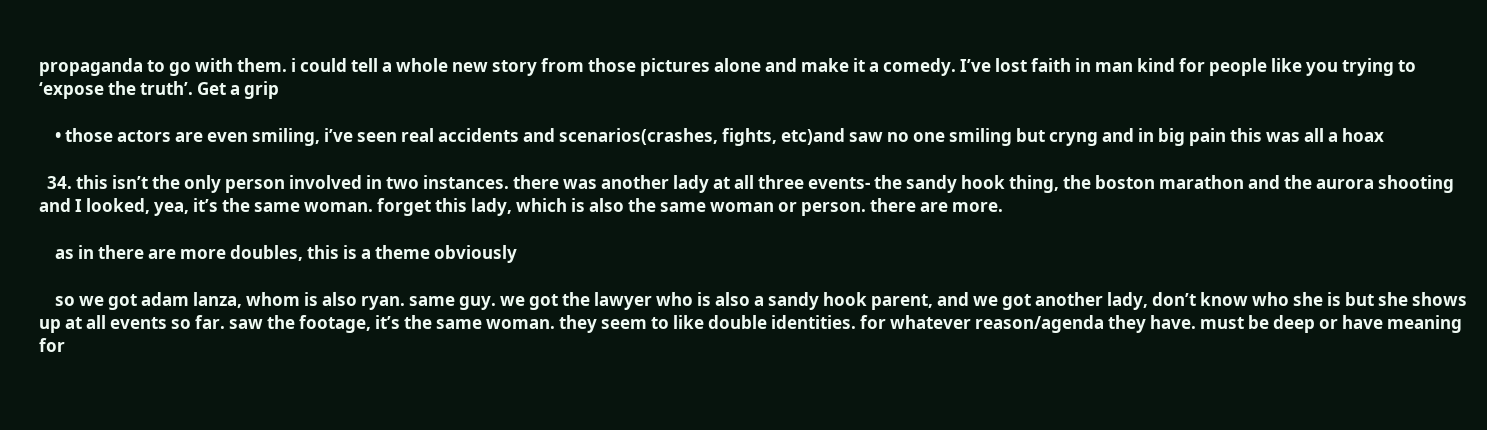propaganda to go with them. i could tell a whole new story from those pictures alone and make it a comedy. I’ve lost faith in man kind for people like you trying to ‘expose the truth’. Get a grip

    • those actors are even smiling, i’ve seen real accidents and scenarios(crashes, fights, etc)and saw no one smiling but cryng and in big pain this was all a hoax

  34. this isn’t the only person involved in two instances. there was another lady at all three events- the sandy hook thing, the boston marathon and the aurora shooting and I looked, yea, it’s the same woman. forget this lady, which is also the same woman or person. there are more.

    as in there are more doubles, this is a theme obviously

    so we got adam lanza, whom is also ryan. same guy. we got the lawyer who is also a sandy hook parent, and we got another lady, don’t know who she is but she shows up at all events so far. saw the footage, it’s the same woman. they seem to like double identities. for whatever reason/agenda they have. must be deep or have meaning for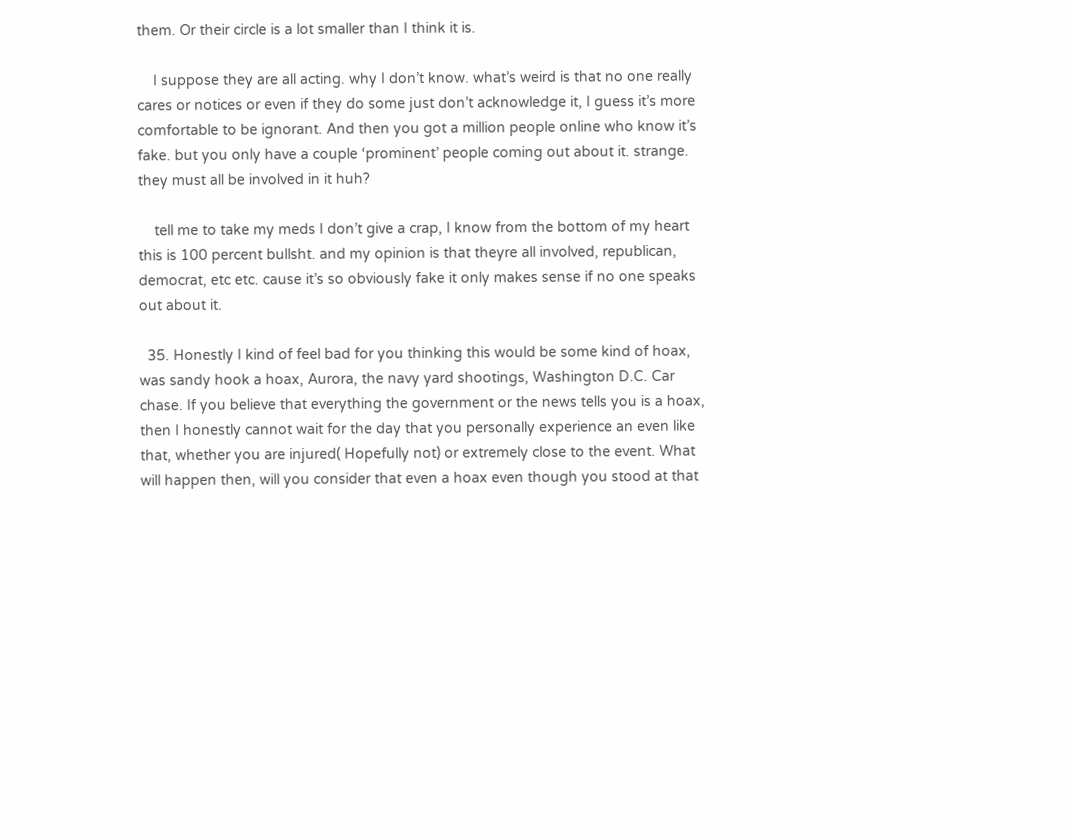them. Or their circle is a lot smaller than I think it is.

    I suppose they are all acting. why I don’t know. what’s weird is that no one really cares or notices or even if they do some just don’t acknowledge it, I guess it’s more comfortable to be ignorant. And then you got a million people online who know it’s fake. but you only have a couple ‘prominent’ people coming out about it. strange. they must all be involved in it huh?

    tell me to take my meds I don’t give a crap, I know from the bottom of my heart this is 100 percent bullsht. and my opinion is that theyre all involved, republican, democrat, etc etc. cause it’s so obviously fake it only makes sense if no one speaks out about it.

  35. Honestly I kind of feel bad for you thinking this would be some kind of hoax, was sandy hook a hoax, Aurora, the navy yard shootings, Washington D.C. Car chase. If you believe that everything the government or the news tells you is a hoax, then I honestly cannot wait for the day that you personally experience an even like that, whether you are injured( Hopefully not) or extremely close to the event. What will happen then, will you consider that even a hoax even though you stood at that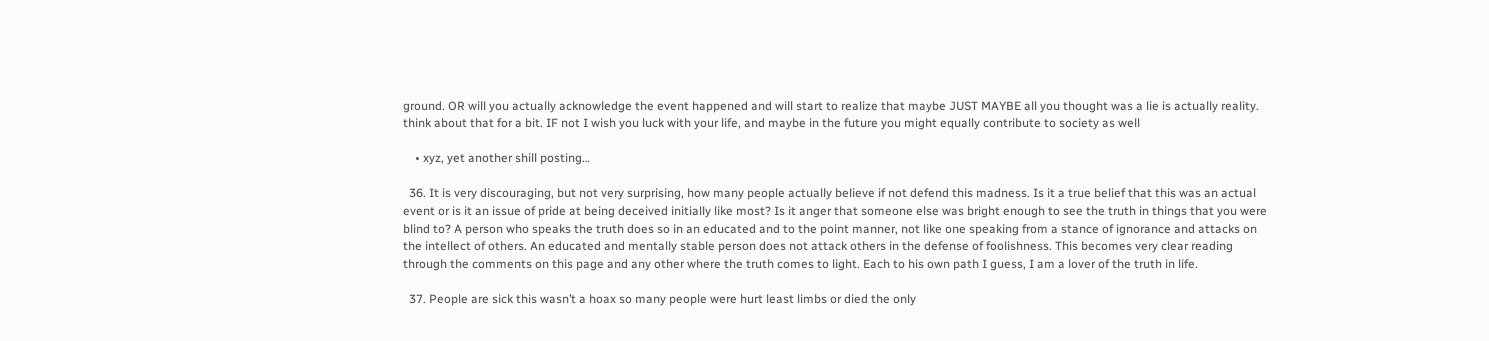ground. OR will you actually acknowledge the event happened and will start to realize that maybe JUST MAYBE all you thought was a lie is actually reality.  think about that for a bit. IF not I wish you luck with your life, and maybe in the future you might equally contribute to society as well

    • xyz, yet another shill posting…

  36. It is very discouraging, but not very surprising, how many people actually believe if not defend this madness. Is it a true belief that this was an actual event or is it an issue of pride at being deceived initially like most? Is it anger that someone else was bright enough to see the truth in things that you were blind to? A person who speaks the truth does so in an educated and to the point manner, not like one speaking from a stance of ignorance and attacks on the intellect of others. An educated and mentally stable person does not attack others in the defense of foolishness. This becomes very clear reading through the comments on this page and any other where the truth comes to light. Each to his own path I guess, I am a lover of the truth in life.

  37. People are sick this wasn’t a hoax so many people were hurt least limbs or died the only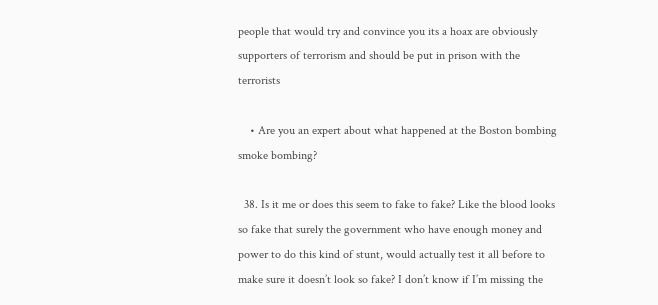people that would try and convince you its a hoax are obviously supporters of terrorism and should be put in prison with the terrorists

    • Are you an expert about what happened at the Boston bombing smoke bombing?

  38. Is it me or does this seem to fake to fake? Like the blood looks so fake that surely the government who have enough money and power to do this kind of stunt, would actually test it all before to make sure it doesn’t look so fake? I don’t know if I’m missing the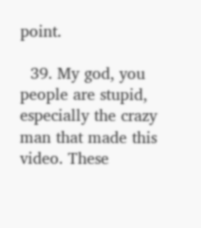point.

  39. My god, you people are stupid, especially the crazy man that made this video. These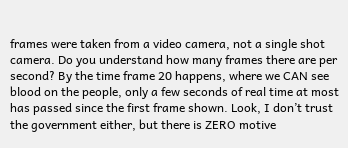frames were taken from a video camera, not a single shot camera. Do you understand how many frames there are per second? By the time frame 20 happens, where we CAN see blood on the people, only a few seconds of real time at most has passed since the first frame shown. Look, I don’t trust the government either, but there is ZERO motive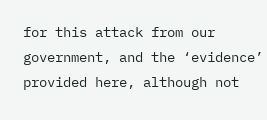for this attack from our government, and the ‘evidence’ provided here, although not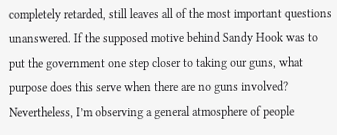completely retarded, still leaves all of the most important questions unanswered. If the supposed motive behind Sandy Hook was to put the government one step closer to taking our guns, what purpose does this serve when there are no guns involved? Nevertheless, I’m observing a general atmosphere of people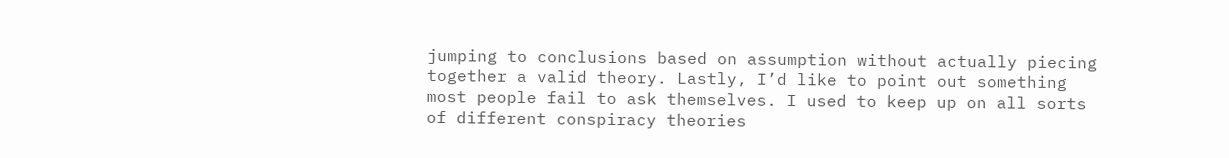jumping to conclusions based on assumption without actually piecing together a valid theory. Lastly, I’d like to point out something most people fail to ask themselves. I used to keep up on all sorts of different conspiracy theories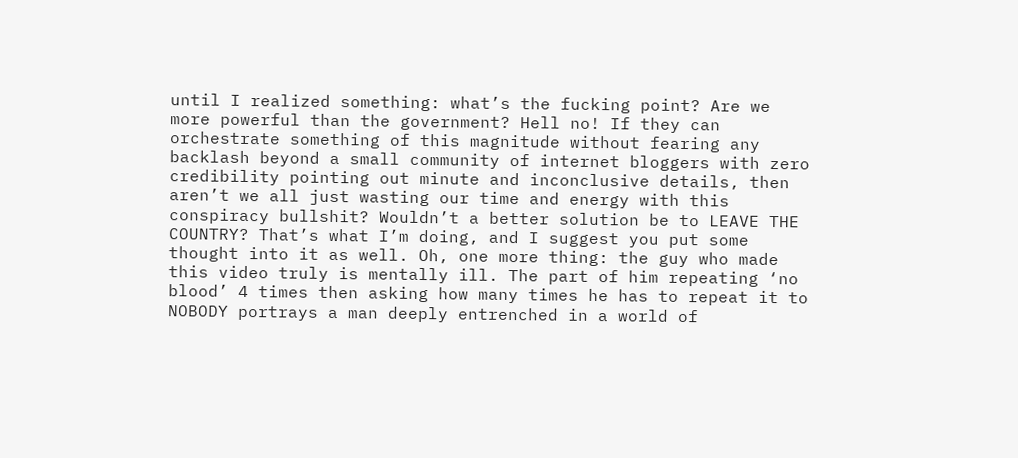until I realized something: what’s the fucking point? Are we more powerful than the government? Hell no! If they can orchestrate something of this magnitude without fearing any backlash beyond a small community of internet bloggers with zero credibility pointing out minute and inconclusive details, then aren’t we all just wasting our time and energy with this conspiracy bullshit? Wouldn’t a better solution be to LEAVE THE COUNTRY? That’s what I’m doing, and I suggest you put some thought into it as well. Oh, one more thing: the guy who made this video truly is mentally ill. The part of him repeating ‘no blood’ 4 times then asking how many times he has to repeat it to NOBODY portrays a man deeply entrenched in a world of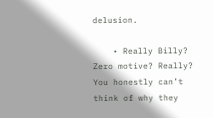delusion.

    • Really Billy? Zero motive? Really? You honestly can’t think of why they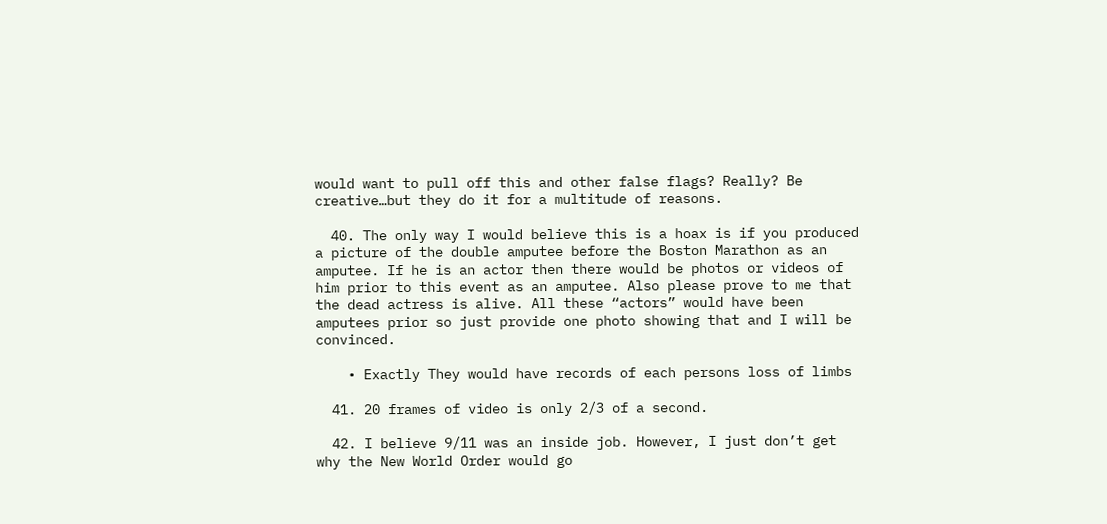would want to pull off this and other false flags? Really? Be creative…but they do it for a multitude of reasons.

  40. The only way I would believe this is a hoax is if you produced a picture of the double amputee before the Boston Marathon as an amputee. If he is an actor then there would be photos or videos of him prior to this event as an amputee. Also please prove to me that the dead actress is alive. All these “actors” would have been amputees prior so just provide one photo showing that and I will be convinced.

    • Exactly They would have records of each persons loss of limbs

  41. 20 frames of video is only 2/3 of a second.

  42. I believe 9/11 was an inside job. However, I just don’t get why the New World Order would go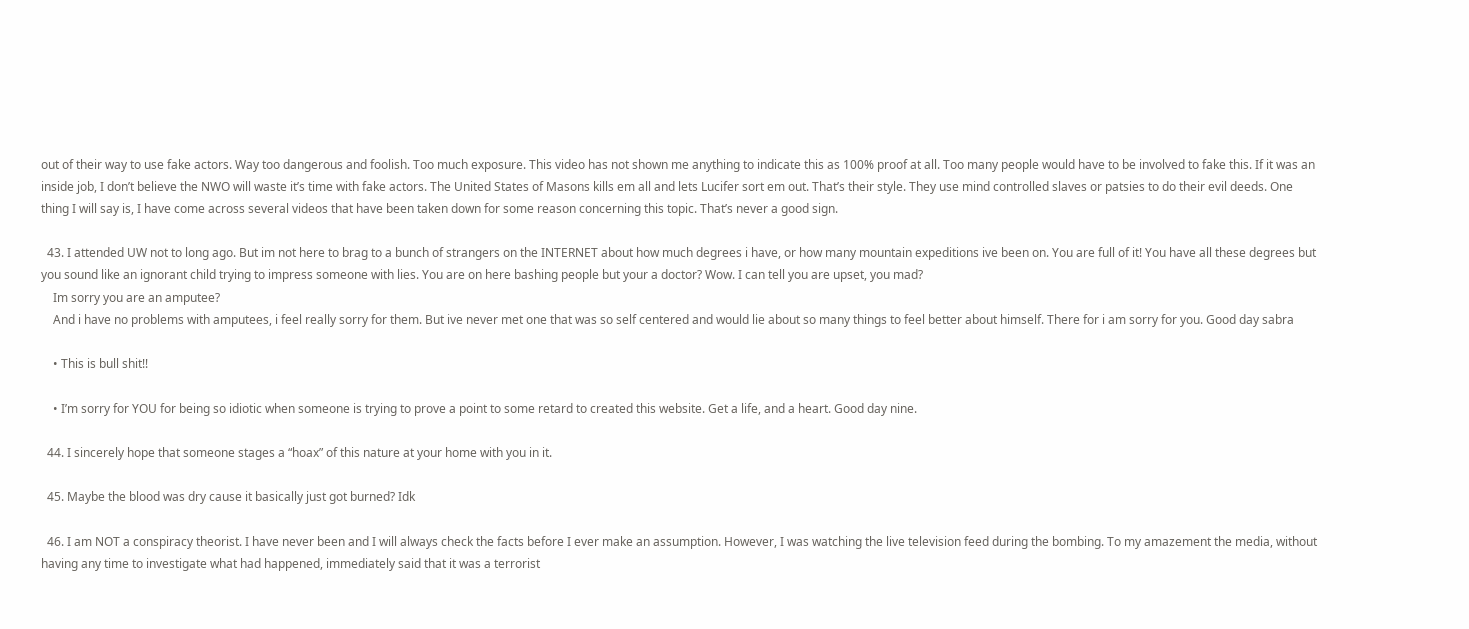out of their way to use fake actors. Way too dangerous and foolish. Too much exposure. This video has not shown me anything to indicate this as 100% proof at all. Too many people would have to be involved to fake this. If it was an inside job, I don’t believe the NWO will waste it’s time with fake actors. The United States of Masons kills em all and lets Lucifer sort em out. That’s their style. They use mind controlled slaves or patsies to do their evil deeds. One thing I will say is, I have come across several videos that have been taken down for some reason concerning this topic. That’s never a good sign.

  43. I attended UW not to long ago. But im not here to brag to a bunch of strangers on the INTERNET about how much degrees i have, or how many mountain expeditions ive been on. You are full of it! You have all these degrees but you sound like an ignorant child trying to impress someone with lies. You are on here bashing people but your a doctor? Wow. I can tell you are upset, you mad?
    Im sorry you are an amputee?
    And i have no problems with amputees, i feel really sorry for them. But ive never met one that was so self centered and would lie about so many things to feel better about himself. There for i am sorry for you. Good day sabra

    • This is bull shit!!

    • I’m sorry for YOU for being so idiotic when someone is trying to prove a point to some retard to created this website. Get a life, and a heart. Good day nine.

  44. I sincerely hope that someone stages a “hoax” of this nature at your home with you in it.

  45. Maybe the blood was dry cause it basically just got burned? Idk

  46. I am NOT a conspiracy theorist. I have never been and I will always check the facts before I ever make an assumption. However, I was watching the live television feed during the bombing. To my amazement the media, without having any time to investigate what had happened, immediately said that it was a terrorist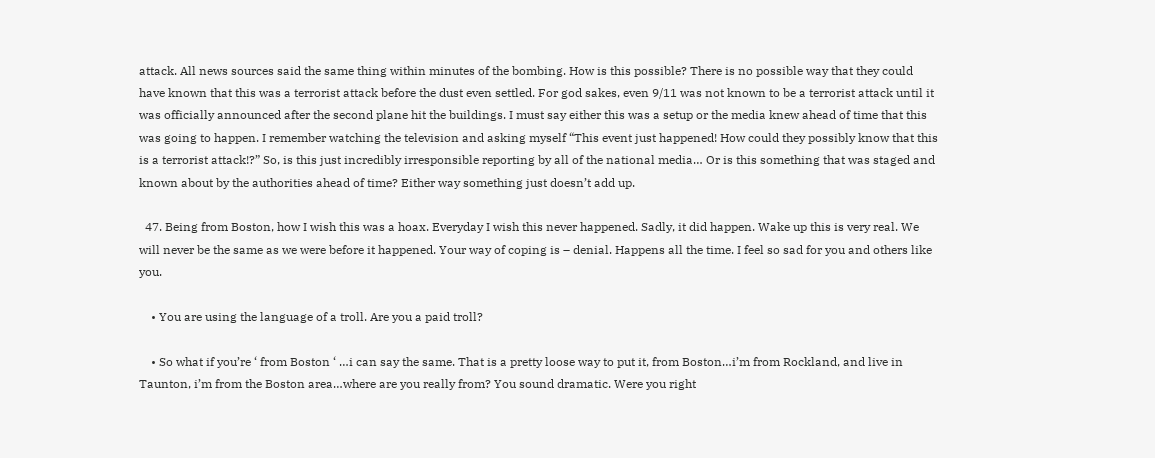attack. All news sources said the same thing within minutes of the bombing. How is this possible? There is no possible way that they could have known that this was a terrorist attack before the dust even settled. For god sakes, even 9/11 was not known to be a terrorist attack until it was officially announced after the second plane hit the buildings. I must say either this was a setup or the media knew ahead of time that this was going to happen. I remember watching the television and asking myself “This event just happened! How could they possibly know that this is a terrorist attack!?” So, is this just incredibly irresponsible reporting by all of the national media… Or is this something that was staged and known about by the authorities ahead of time? Either way something just doesn’t add up.

  47. Being from Boston, how I wish this was a hoax. Everyday I wish this never happened. Sadly, it did happen. Wake up this is very real. We will never be the same as we were before it happened. Your way of coping is – denial. Happens all the time. I feel so sad for you and others like you.

    • You are using the language of a troll. Are you a paid troll?

    • So what if you’re ‘ from Boston ‘ …i can say the same. That is a pretty loose way to put it, from Boston…i’m from Rockland, and live in Taunton, i’m from the Boston area…where are you really from? You sound dramatic. Were you right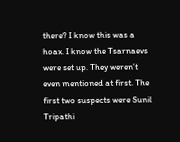there? I know this was a hoax. I know the Tsarnaevs were set up. They weren’t even mentioned at first. The first two suspects were Sunil Tripathi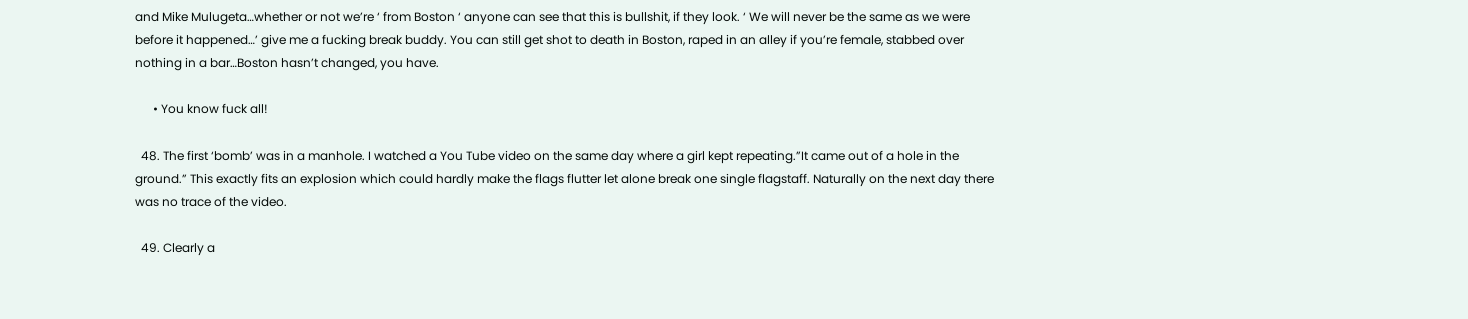and Mike Mulugeta…whether or not we’re ‘ from Boston ‘ anyone can see that this is bullshit, if they look. ‘ We will never be the same as we were before it happened…’ give me a fucking break buddy. You can still get shot to death in Boston, raped in an alley if you’re female, stabbed over nothing in a bar…Boston hasn’t changed, you have.

      • You know fuck all!

  48. The first ‘bomb’ was in a manhole. I watched a You Tube video on the same day where a girl kept repeating.”It came out of a hole in the ground.” This exactly fits an explosion which could hardly make the flags flutter let alone break one single flagstaff. Naturally on the next day there was no trace of the video.

  49. Clearly a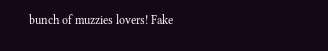bunch of muzzies lovers! Fake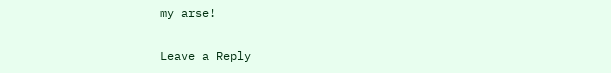my arse!

Leave a Reply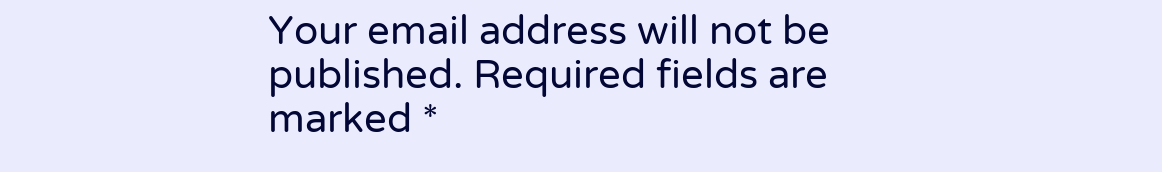Your email address will not be published. Required fields are marked *